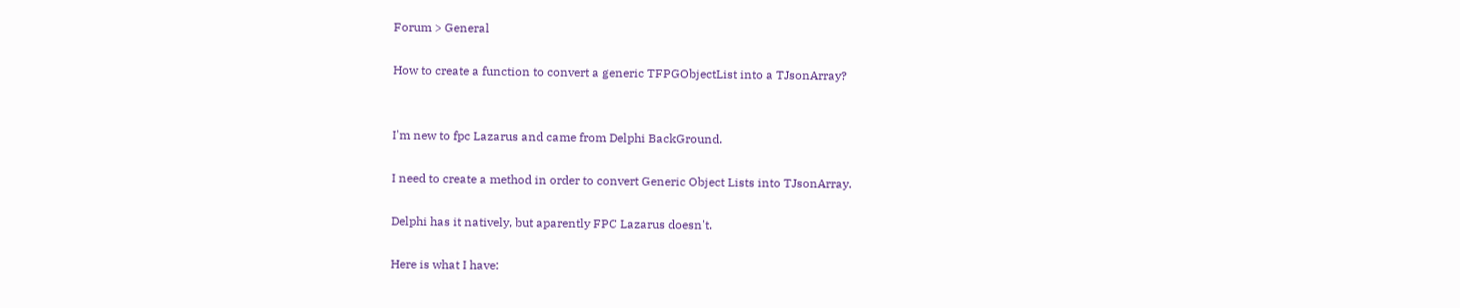Forum > General

How to create a function to convert a generic TFPGObjectList into a TJsonArray?


I'm new to fpc Lazarus and came from Delphi BackGround.

I need to create a method in order to convert Generic Object Lists into TJsonArray.

Delphi has it natively, but aparently FPC Lazarus doesn't.

Here is what I have: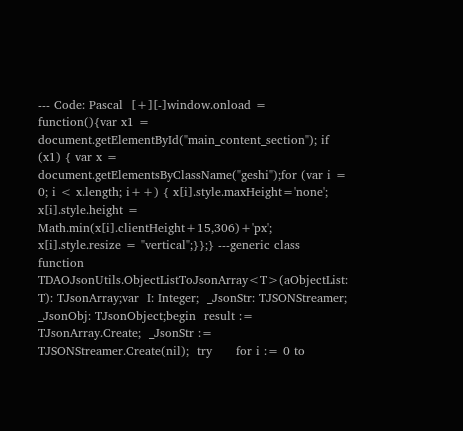--- Code: Pascal  [+][-]window.onload = function(){var x1 = document.getElementById("main_content_section"); if (x1) { var x = document.getElementsByClassName("geshi");for (var i = 0; i < x.length; i++) { x[i].style.maxHeight='none'; x[i].style.height = Math.min(x[i].clientHeight+15,306)+'px'; x[i].style.resize = "vertical";}};} ---generic class function TDAOJsonUtils.ObjectListToJsonArray<T>(aObjectList: T): TJsonArray;var  I: Integer;  _JsonStr: TJSONStreamer;  _JsonObj: TJsonObject;begin  result := TJsonArray.Create;  _JsonStr := TJSONStreamer.Create(nil);  try      for i := 0 to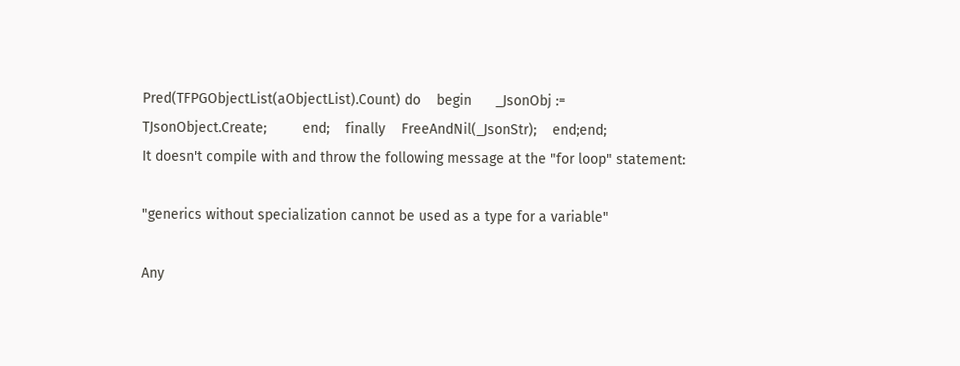Pred(TFPGObjectList(aObjectList).Count) do    begin      _JsonObj := TJsonObject.Create;         end;    finally    FreeAndNil(_JsonStr);    end;end;
It doesn't compile with and throw the following message at the "for loop" statement:

"generics without specialization cannot be used as a type for a variable"

Any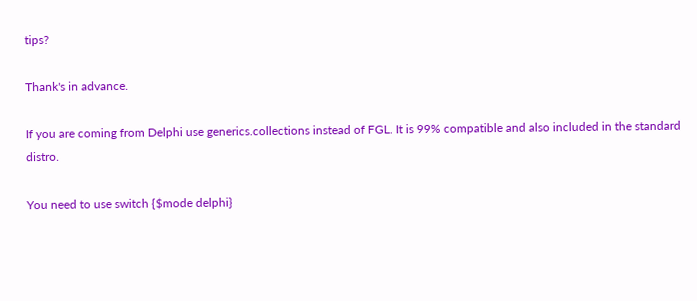tips?

Thank's in advance.

If you are coming from Delphi use generics.collections instead of FGL. It is 99% compatible and also included in the standard distro.

You need to use switch {$mode delphi}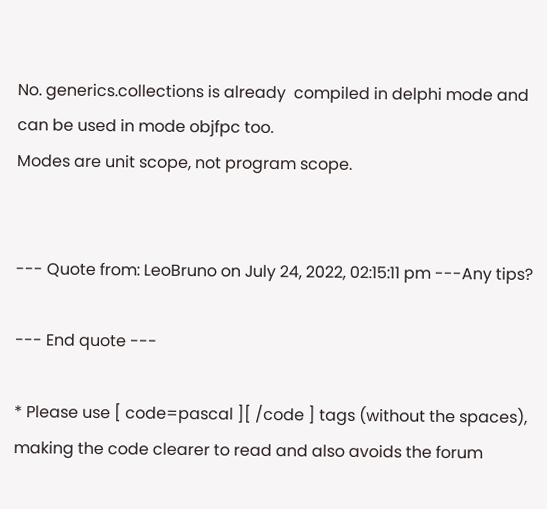No. generics.collections is already  compiled in delphi mode and can be used in mode objfpc too.
Modes are unit scope, not program scope.


--- Quote from: LeoBruno on July 24, 2022, 02:15:11 pm ---Any tips?

--- End quote ---

* Please use [ code=pascal ][ /code ] tags (without the spaces), making the code clearer to read and also avoids the forum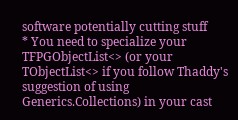software potentially cutting stuff
* You need to specialize your TFPGObjectList<> (or your TObjectList<> if you follow Thaddy's suggestion of using Generics.Collections) in your cast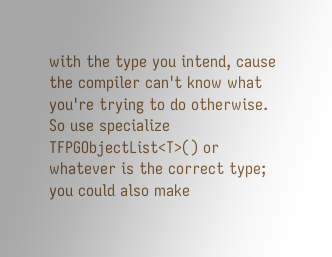with the type you intend, cause the compiler can't know what you're trying to do otherwise. So use specialize TFPGObjectList<T>() or whatever is the correct type; you could also make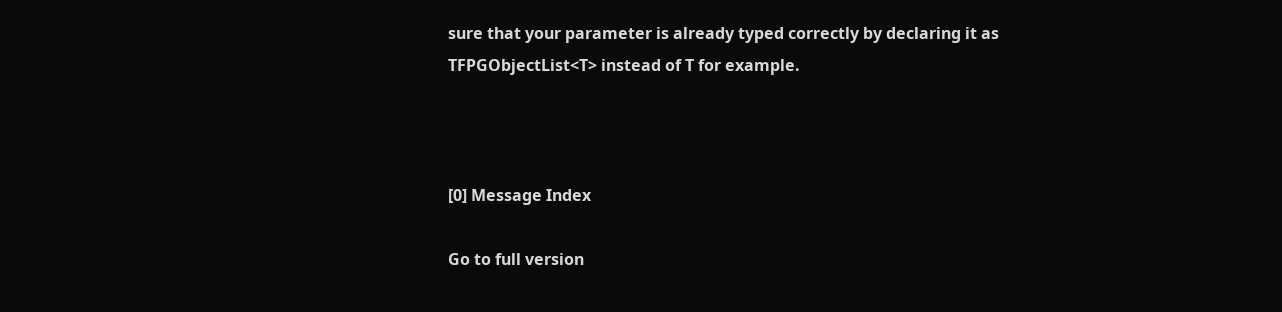sure that your parameter is already typed correctly by declaring it as TFPGObjectList<T> instead of T for example.



[0] Message Index

Go to full version